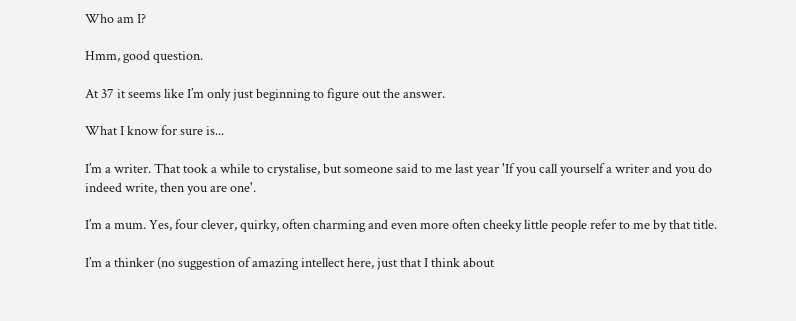Who am I?

Hmm, good question.

At 37 it seems like I’m only just beginning to figure out the answer.

What I know for sure is...

I’m a writer. That took a while to crystalise, but someone said to me last year 'If you call yourself a writer and you do indeed write, then you are one'.

I’m a mum. Yes, four clever, quirky, often charming and even more often cheeky little people refer to me by that title.

I’m a thinker (no suggestion of amazing intellect here, just that I think about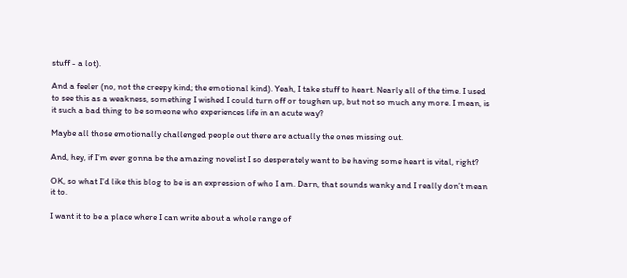stuff - a lot).

And a feeler (no, not the creepy kind; the emotional kind). Yeah, I take stuff to heart. Nearly all of the time. I used to see this as a weakness, something I wished I could turn off or toughen up, but not so much any more. I mean, is it such a bad thing to be someone who experiences life in an acute way?

Maybe all those emotionally challenged people out there are actually the ones missing out.

And, hey, if I’m ever gonna be the amazing novelist I so desperately want to be having some heart is vital, right?

OK, so what I’d like this blog to be is an expression of who I am. Darn, that sounds wanky and I really don’t mean it to.

I want it to be a place where I can write about a whole range of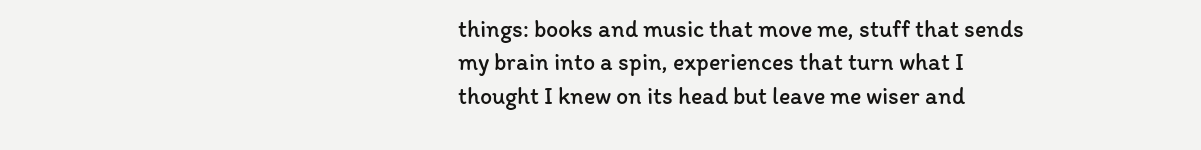things: books and music that move me, stuff that sends my brain into a spin, experiences that turn what I thought I knew on its head but leave me wiser and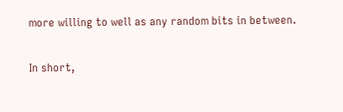more willing to well as any random bits in between.

In short,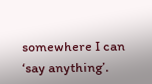somewhere I can ‘say anything’.